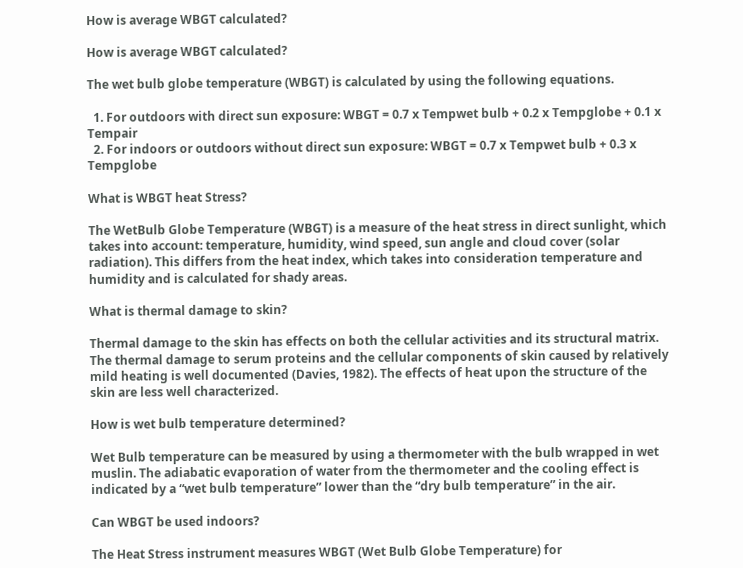How is average WBGT calculated?

How is average WBGT calculated?

The wet bulb globe temperature (WBGT) is calculated by using the following equations.

  1. For outdoors with direct sun exposure: WBGT = 0.7 x Tempwet bulb + 0.2 x Tempglobe + 0.1 x Tempair
  2. For indoors or outdoors without direct sun exposure: WBGT = 0.7 x Tempwet bulb + 0.3 x Tempglobe

What is WBGT heat Stress?

The WetBulb Globe Temperature (WBGT) is a measure of the heat stress in direct sunlight, which takes into account: temperature, humidity, wind speed, sun angle and cloud cover (solar radiation). This differs from the heat index, which takes into consideration temperature and humidity and is calculated for shady areas.

What is thermal damage to skin?

Thermal damage to the skin has effects on both the cellular activities and its structural matrix. The thermal damage to serum proteins and the cellular components of skin caused by relatively mild heating is well documented (Davies, 1982). The effects of heat upon the structure of the skin are less well characterized.

How is wet bulb temperature determined?

Wet Bulb temperature can be measured by using a thermometer with the bulb wrapped in wet muslin. The adiabatic evaporation of water from the thermometer and the cooling effect is indicated by a “wet bulb temperature” lower than the “dry bulb temperature” in the air.

Can WBGT be used indoors?

The Heat Stress instrument measures WBGT (Wet Bulb Globe Temperature) for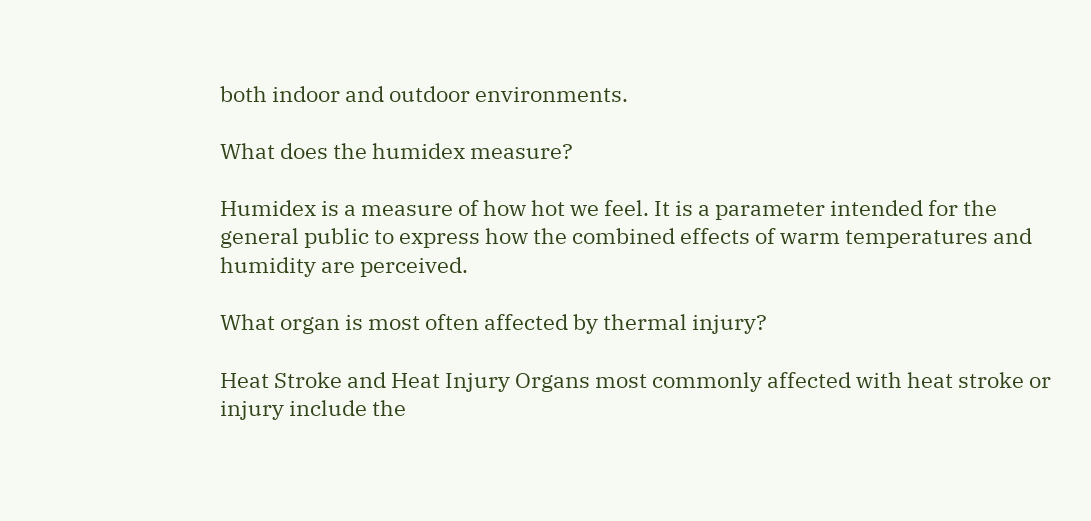both indoor and outdoor environments.

What does the humidex measure?

Humidex is a measure of how hot we feel. It is a parameter intended for the general public to express how the combined effects of warm temperatures and humidity are perceived.

What organ is most often affected by thermal injury?

Heat Stroke and Heat Injury Organs most commonly affected with heat stroke or injury include the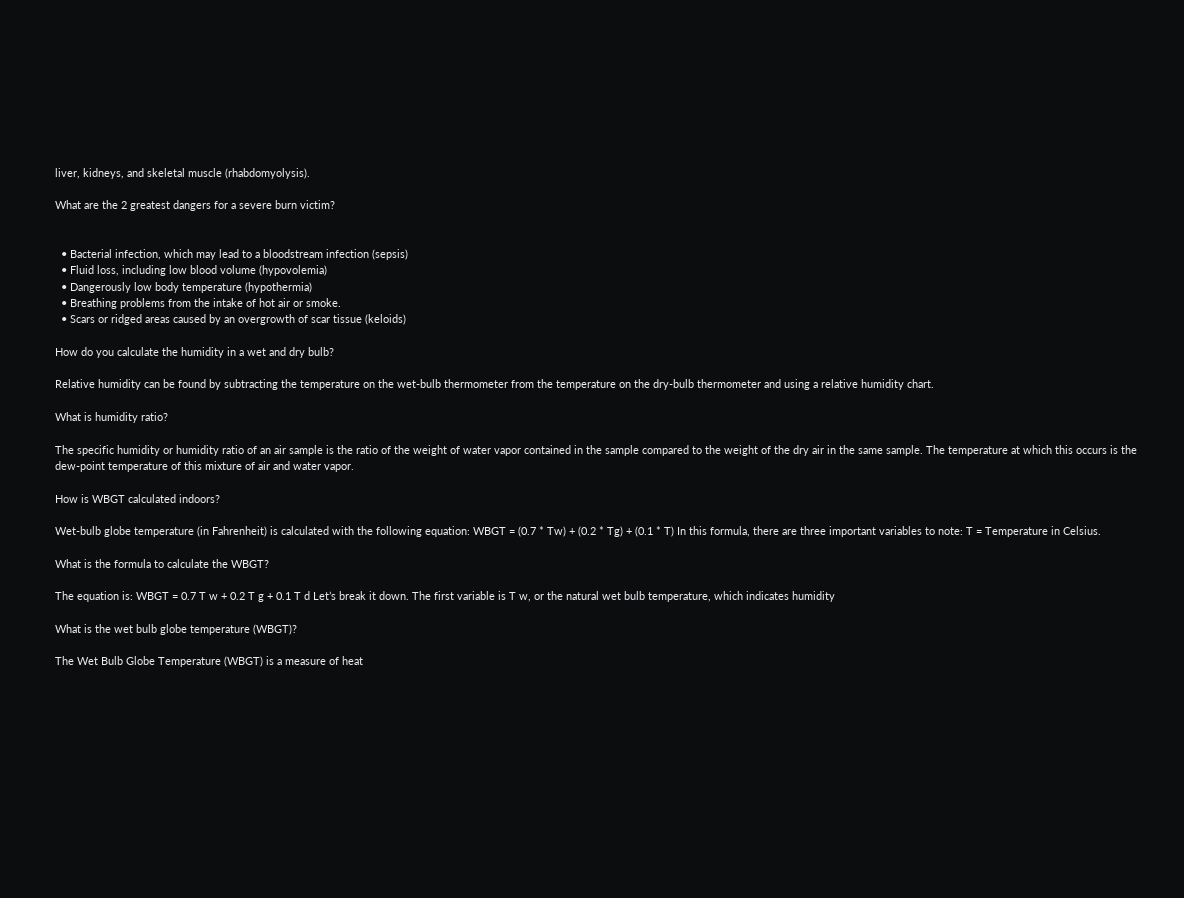liver, kidneys, and skeletal muscle (rhabdomyolysis).

What are the 2 greatest dangers for a severe burn victim?


  • Bacterial infection, which may lead to a bloodstream infection (sepsis)
  • Fluid loss, including low blood volume (hypovolemia)
  • Dangerously low body temperature (hypothermia)
  • Breathing problems from the intake of hot air or smoke.
  • Scars or ridged areas caused by an overgrowth of scar tissue (keloids)

How do you calculate the humidity in a wet and dry bulb?

Relative humidity can be found by subtracting the temperature on the wet-bulb thermometer from the temperature on the dry-bulb thermometer and using a relative humidity chart.

What is humidity ratio?

The specific humidity or humidity ratio of an air sample is the ratio of the weight of water vapor contained in the sample compared to the weight of the dry air in the same sample. The temperature at which this occurs is the dew-point temperature of this mixture of air and water vapor.

How is WBGT calculated indoors?

Wet-bulb globe temperature (in Fahrenheit) is calculated with the following equation: WBGT = (0.7 * Tw) + (0.2 * Tg) + (0.1 * T) In this formula, there are three important variables to note: T = Temperature in Celsius.

What is the formula to calculate the WBGT?

The equation is: WBGT = 0.7 T w + 0.2 T g + 0.1 T d Let’s break it down. The first variable is T w, or the natural wet bulb temperature, which indicates humidity

What is the wet bulb globe temperature (WBGT)?

The Wet Bulb Globe Temperature (WBGT) is a measure of heat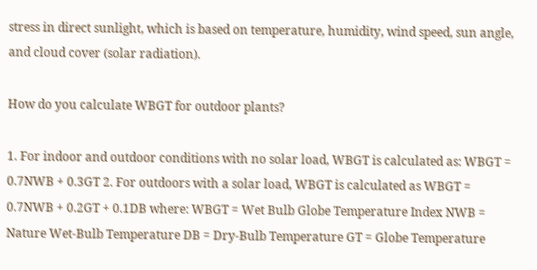stress in direct sunlight, which is based on temperature, humidity, wind speed, sun angle, and cloud cover (solar radiation).

How do you calculate WBGT for outdoor plants?

1. For indoor and outdoor conditions with no solar load, WBGT is calculated as: WBGT = 0.7NWB + 0.3GT 2. For outdoors with a solar load, WBGT is calculated as WBGT = 0.7NWB + 0.2GT + 0.1DB where: WBGT = Wet Bulb Globe Temperature Index NWB = Nature Wet-Bulb Temperature DB = Dry-Bulb Temperature GT = Globe Temperature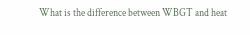What is the difference between WBGT and heat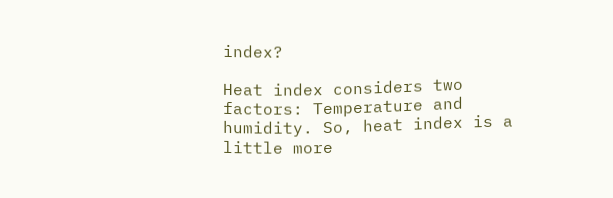index?

Heat index considers two factors: Temperature and humidity. So, heat index is a little more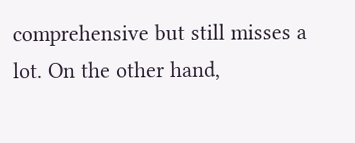comprehensive but still misses a lot. On the other hand,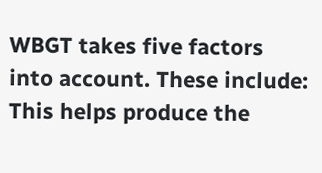WBGT takes five factors into account. These include: This helps produce the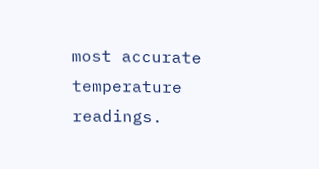most accurate temperature readings.